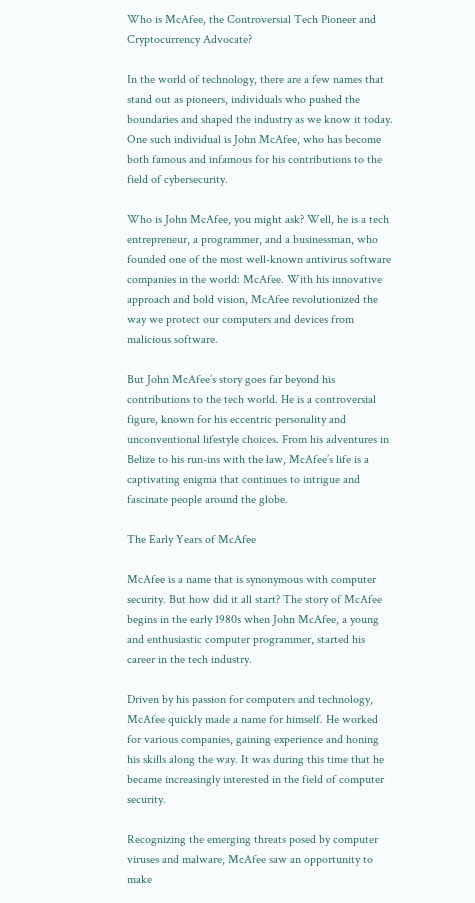Who is McAfee, the Controversial Tech Pioneer and Cryptocurrency Advocate?

In the world of technology, there are a few names that stand out as pioneers, individuals who pushed the boundaries and shaped the industry as we know it today. One such individual is John McAfee, who has become both famous and infamous for his contributions to the field of cybersecurity.

Who is John McAfee, you might ask? Well, he is a tech entrepreneur, a programmer, and a businessman, who founded one of the most well-known antivirus software companies in the world: McAfee. With his innovative approach and bold vision, McAfee revolutionized the way we protect our computers and devices from malicious software.

But John McAfee’s story goes far beyond his contributions to the tech world. He is a controversial figure, known for his eccentric personality and unconventional lifestyle choices. From his adventures in Belize to his run-ins with the law, McAfee’s life is a captivating enigma that continues to intrigue and fascinate people around the globe.

The Early Years of McAfee

McAfee is a name that is synonymous with computer security. But how did it all start? The story of McAfee begins in the early 1980s when John McAfee, a young and enthusiastic computer programmer, started his career in the tech industry.

Driven by his passion for computers and technology, McAfee quickly made a name for himself. He worked for various companies, gaining experience and honing his skills along the way. It was during this time that he became increasingly interested in the field of computer security.

Recognizing the emerging threats posed by computer viruses and malware, McAfee saw an opportunity to make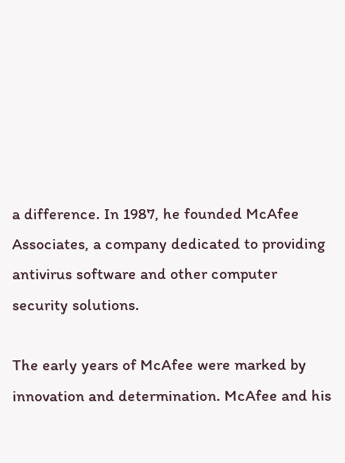a difference. In 1987, he founded McAfee Associates, a company dedicated to providing antivirus software and other computer security solutions.

The early years of McAfee were marked by innovation and determination. McAfee and his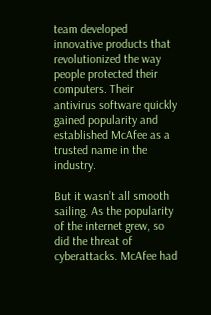team developed innovative products that revolutionized the way people protected their computers. Their antivirus software quickly gained popularity and established McAfee as a trusted name in the industry.

But it wasn’t all smooth sailing. As the popularity of the internet grew, so did the threat of cyberattacks. McAfee had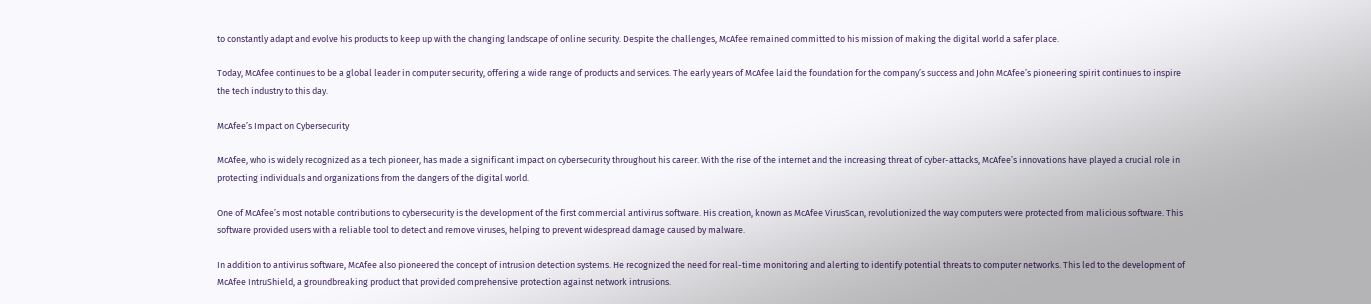to constantly adapt and evolve his products to keep up with the changing landscape of online security. Despite the challenges, McAfee remained committed to his mission of making the digital world a safer place.

Today, McAfee continues to be a global leader in computer security, offering a wide range of products and services. The early years of McAfee laid the foundation for the company’s success and John McAfee’s pioneering spirit continues to inspire the tech industry to this day.

McAfee’s Impact on Cybersecurity

McAfee, who is widely recognized as a tech pioneer, has made a significant impact on cybersecurity throughout his career. With the rise of the internet and the increasing threat of cyber-attacks, McAfee’s innovations have played a crucial role in protecting individuals and organizations from the dangers of the digital world.

One of McAfee’s most notable contributions to cybersecurity is the development of the first commercial antivirus software. His creation, known as McAfee VirusScan, revolutionized the way computers were protected from malicious software. This software provided users with a reliable tool to detect and remove viruses, helping to prevent widespread damage caused by malware.

In addition to antivirus software, McAfee also pioneered the concept of intrusion detection systems. He recognized the need for real-time monitoring and alerting to identify potential threats to computer networks. This led to the development of McAfee IntruShield, a groundbreaking product that provided comprehensive protection against network intrusions.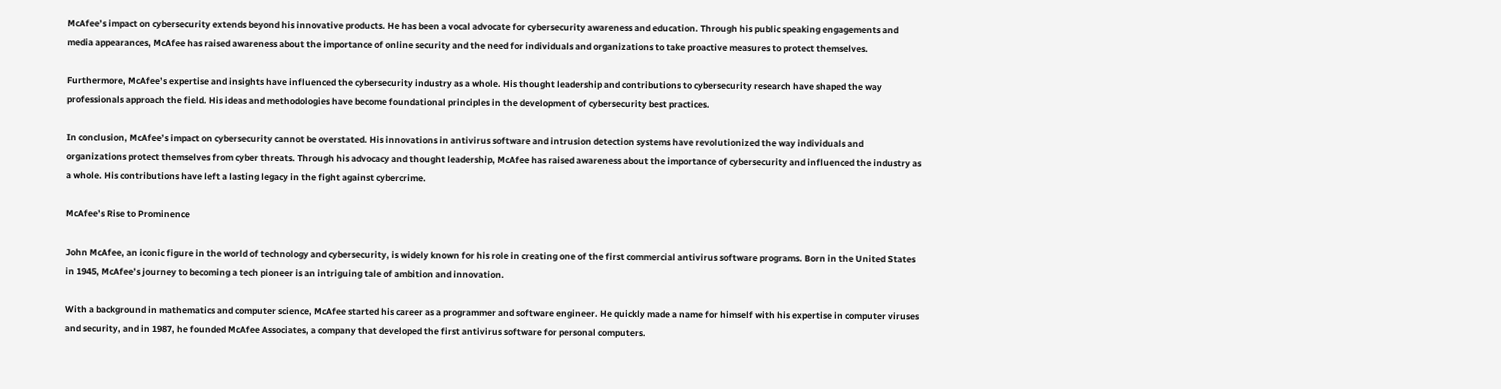McAfee’s impact on cybersecurity extends beyond his innovative products. He has been a vocal advocate for cybersecurity awareness and education. Through his public speaking engagements and media appearances, McAfee has raised awareness about the importance of online security and the need for individuals and organizations to take proactive measures to protect themselves.

Furthermore, McAfee’s expertise and insights have influenced the cybersecurity industry as a whole. His thought leadership and contributions to cybersecurity research have shaped the way professionals approach the field. His ideas and methodologies have become foundational principles in the development of cybersecurity best practices.

In conclusion, McAfee’s impact on cybersecurity cannot be overstated. His innovations in antivirus software and intrusion detection systems have revolutionized the way individuals and organizations protect themselves from cyber threats. Through his advocacy and thought leadership, McAfee has raised awareness about the importance of cybersecurity and influenced the industry as a whole. His contributions have left a lasting legacy in the fight against cybercrime.

McAfee’s Rise to Prominence

John McAfee, an iconic figure in the world of technology and cybersecurity, is widely known for his role in creating one of the first commercial antivirus software programs. Born in the United States in 1945, McAfee’s journey to becoming a tech pioneer is an intriguing tale of ambition and innovation.

With a background in mathematics and computer science, McAfee started his career as a programmer and software engineer. He quickly made a name for himself with his expertise in computer viruses and security, and in 1987, he founded McAfee Associates, a company that developed the first antivirus software for personal computers.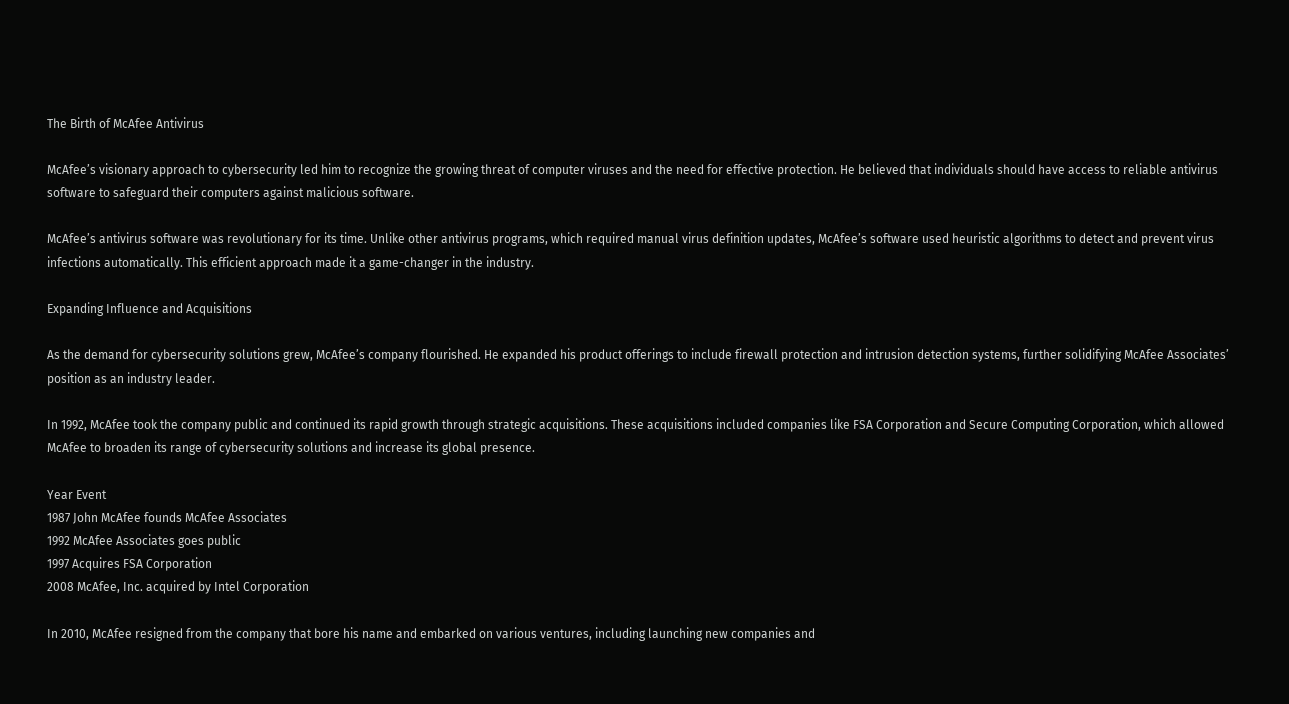The Birth of McAfee Antivirus

McAfee’s visionary approach to cybersecurity led him to recognize the growing threat of computer viruses and the need for effective protection. He believed that individuals should have access to reliable antivirus software to safeguard their computers against malicious software.

McAfee’s antivirus software was revolutionary for its time. Unlike other antivirus programs, which required manual virus definition updates, McAfee’s software used heuristic algorithms to detect and prevent virus infections automatically. This efficient approach made it a game-changer in the industry.

Expanding Influence and Acquisitions

As the demand for cybersecurity solutions grew, McAfee’s company flourished. He expanded his product offerings to include firewall protection and intrusion detection systems, further solidifying McAfee Associates’ position as an industry leader.

In 1992, McAfee took the company public and continued its rapid growth through strategic acquisitions. These acquisitions included companies like FSA Corporation and Secure Computing Corporation, which allowed McAfee to broaden its range of cybersecurity solutions and increase its global presence.

Year Event
1987 John McAfee founds McAfee Associates
1992 McAfee Associates goes public
1997 Acquires FSA Corporation
2008 McAfee, Inc. acquired by Intel Corporation

In 2010, McAfee resigned from the company that bore his name and embarked on various ventures, including launching new companies and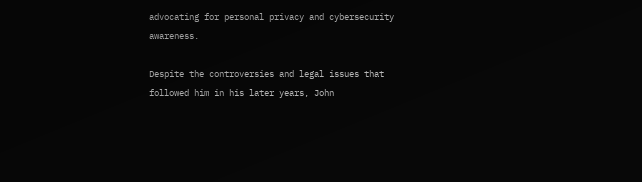advocating for personal privacy and cybersecurity awareness.

Despite the controversies and legal issues that followed him in his later years, John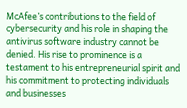McAfee’s contributions to the field of cybersecurity and his role in shaping the antivirus software industry cannot be denied. His rise to prominence is a testament to his entrepreneurial spirit and his commitment to protecting individuals and businesses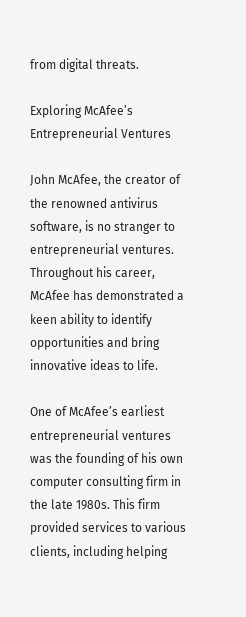from digital threats.

Exploring McAfee’s Entrepreneurial Ventures

John McAfee, the creator of the renowned antivirus software, is no stranger to entrepreneurial ventures. Throughout his career, McAfee has demonstrated a keen ability to identify opportunities and bring innovative ideas to life.

One of McAfee’s earliest entrepreneurial ventures was the founding of his own computer consulting firm in the late 1980s. This firm provided services to various clients, including helping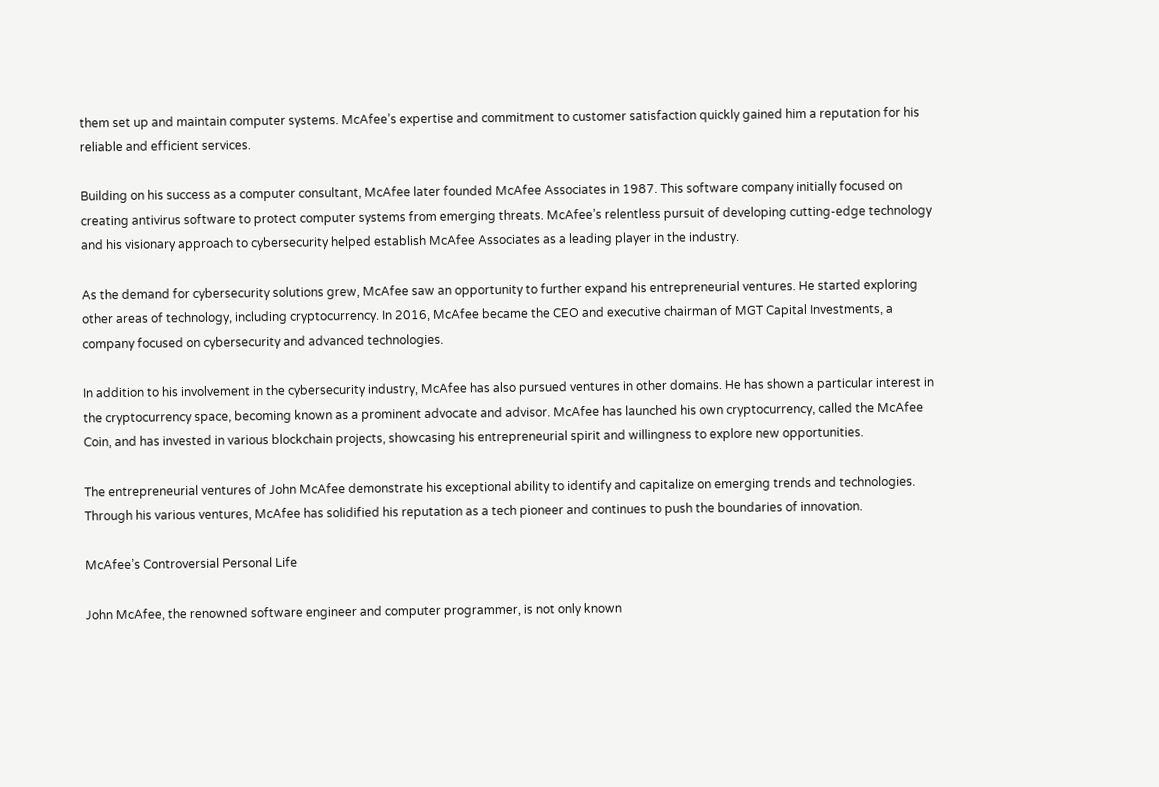them set up and maintain computer systems. McAfee’s expertise and commitment to customer satisfaction quickly gained him a reputation for his reliable and efficient services.

Building on his success as a computer consultant, McAfee later founded McAfee Associates in 1987. This software company initially focused on creating antivirus software to protect computer systems from emerging threats. McAfee’s relentless pursuit of developing cutting-edge technology and his visionary approach to cybersecurity helped establish McAfee Associates as a leading player in the industry.

As the demand for cybersecurity solutions grew, McAfee saw an opportunity to further expand his entrepreneurial ventures. He started exploring other areas of technology, including cryptocurrency. In 2016, McAfee became the CEO and executive chairman of MGT Capital Investments, a company focused on cybersecurity and advanced technologies.

In addition to his involvement in the cybersecurity industry, McAfee has also pursued ventures in other domains. He has shown a particular interest in the cryptocurrency space, becoming known as a prominent advocate and advisor. McAfee has launched his own cryptocurrency, called the McAfee Coin, and has invested in various blockchain projects, showcasing his entrepreneurial spirit and willingness to explore new opportunities.

The entrepreneurial ventures of John McAfee demonstrate his exceptional ability to identify and capitalize on emerging trends and technologies. Through his various ventures, McAfee has solidified his reputation as a tech pioneer and continues to push the boundaries of innovation.

McAfee’s Controversial Personal Life

John McAfee, the renowned software engineer and computer programmer, is not only known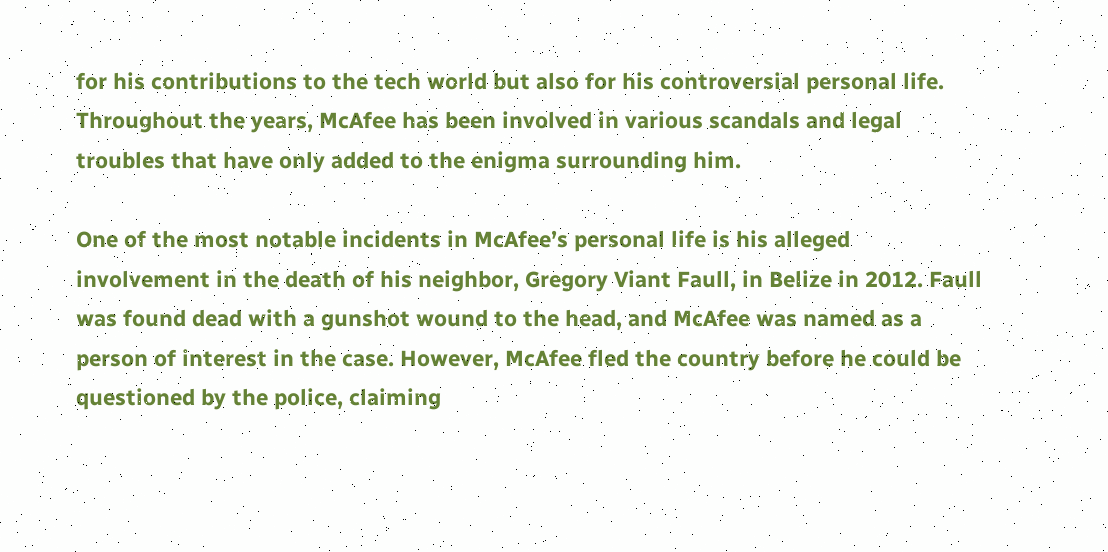for his contributions to the tech world but also for his controversial personal life. Throughout the years, McAfee has been involved in various scandals and legal troubles that have only added to the enigma surrounding him.

One of the most notable incidents in McAfee’s personal life is his alleged involvement in the death of his neighbor, Gregory Viant Faull, in Belize in 2012. Faull was found dead with a gunshot wound to the head, and McAfee was named as a person of interest in the case. However, McAfee fled the country before he could be questioned by the police, claiming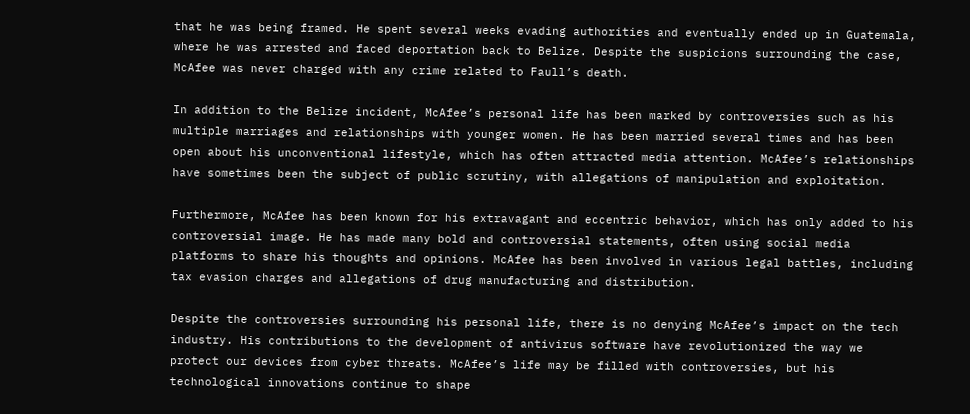that he was being framed. He spent several weeks evading authorities and eventually ended up in Guatemala, where he was arrested and faced deportation back to Belize. Despite the suspicions surrounding the case, McAfee was never charged with any crime related to Faull’s death.

In addition to the Belize incident, McAfee’s personal life has been marked by controversies such as his multiple marriages and relationships with younger women. He has been married several times and has been open about his unconventional lifestyle, which has often attracted media attention. McAfee’s relationships have sometimes been the subject of public scrutiny, with allegations of manipulation and exploitation.

Furthermore, McAfee has been known for his extravagant and eccentric behavior, which has only added to his controversial image. He has made many bold and controversial statements, often using social media platforms to share his thoughts and opinions. McAfee has been involved in various legal battles, including tax evasion charges and allegations of drug manufacturing and distribution.

Despite the controversies surrounding his personal life, there is no denying McAfee’s impact on the tech industry. His contributions to the development of antivirus software have revolutionized the way we protect our devices from cyber threats. McAfee’s life may be filled with controversies, but his technological innovations continue to shape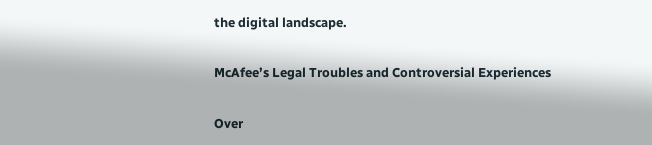the digital landscape.

McAfee’s Legal Troubles and Controversial Experiences

Over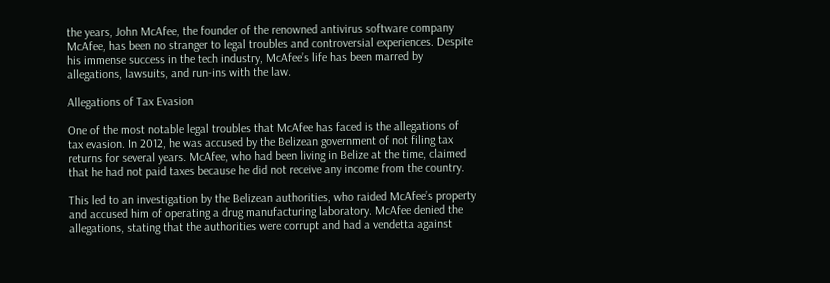the years, John McAfee, the founder of the renowned antivirus software company McAfee, has been no stranger to legal troubles and controversial experiences. Despite his immense success in the tech industry, McAfee’s life has been marred by allegations, lawsuits, and run-ins with the law.

Allegations of Tax Evasion

One of the most notable legal troubles that McAfee has faced is the allegations of tax evasion. In 2012, he was accused by the Belizean government of not filing tax returns for several years. McAfee, who had been living in Belize at the time, claimed that he had not paid taxes because he did not receive any income from the country.

This led to an investigation by the Belizean authorities, who raided McAfee’s property and accused him of operating a drug manufacturing laboratory. McAfee denied the allegations, stating that the authorities were corrupt and had a vendetta against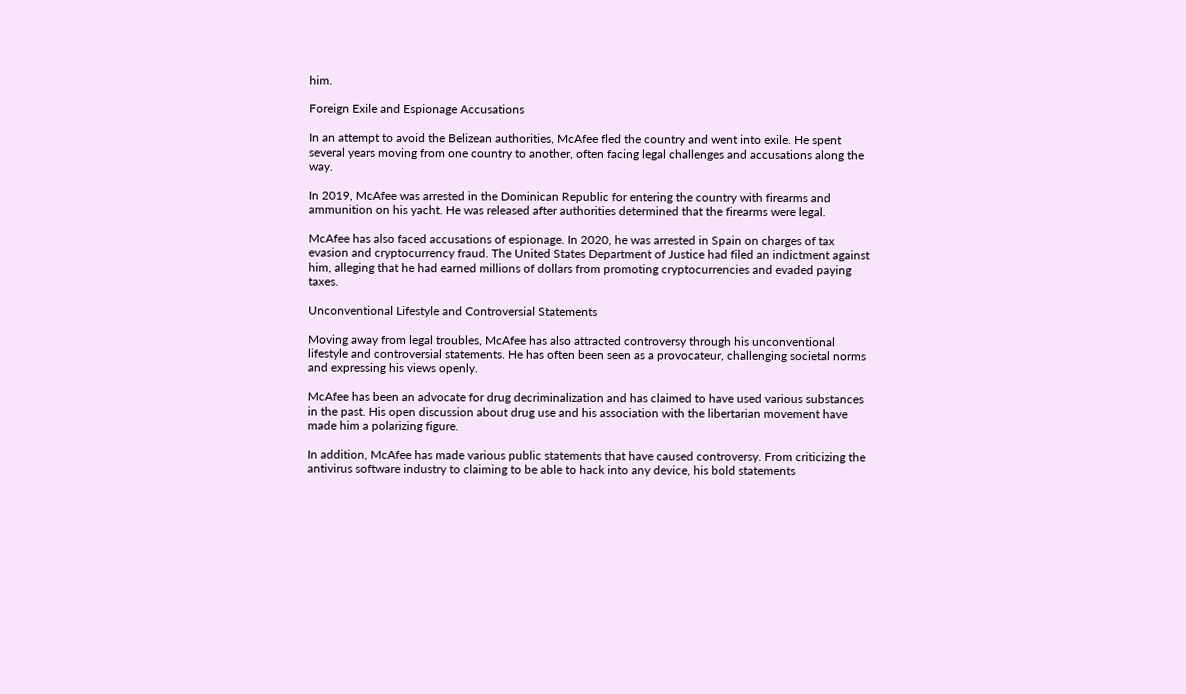him.

Foreign Exile and Espionage Accusations

In an attempt to avoid the Belizean authorities, McAfee fled the country and went into exile. He spent several years moving from one country to another, often facing legal challenges and accusations along the way.

In 2019, McAfee was arrested in the Dominican Republic for entering the country with firearms and ammunition on his yacht. He was released after authorities determined that the firearms were legal.

McAfee has also faced accusations of espionage. In 2020, he was arrested in Spain on charges of tax evasion and cryptocurrency fraud. The United States Department of Justice had filed an indictment against him, alleging that he had earned millions of dollars from promoting cryptocurrencies and evaded paying taxes.

Unconventional Lifestyle and Controversial Statements

Moving away from legal troubles, McAfee has also attracted controversy through his unconventional lifestyle and controversial statements. He has often been seen as a provocateur, challenging societal norms and expressing his views openly.

McAfee has been an advocate for drug decriminalization and has claimed to have used various substances in the past. His open discussion about drug use and his association with the libertarian movement have made him a polarizing figure.

In addition, McAfee has made various public statements that have caused controversy. From criticizing the antivirus software industry to claiming to be able to hack into any device, his bold statements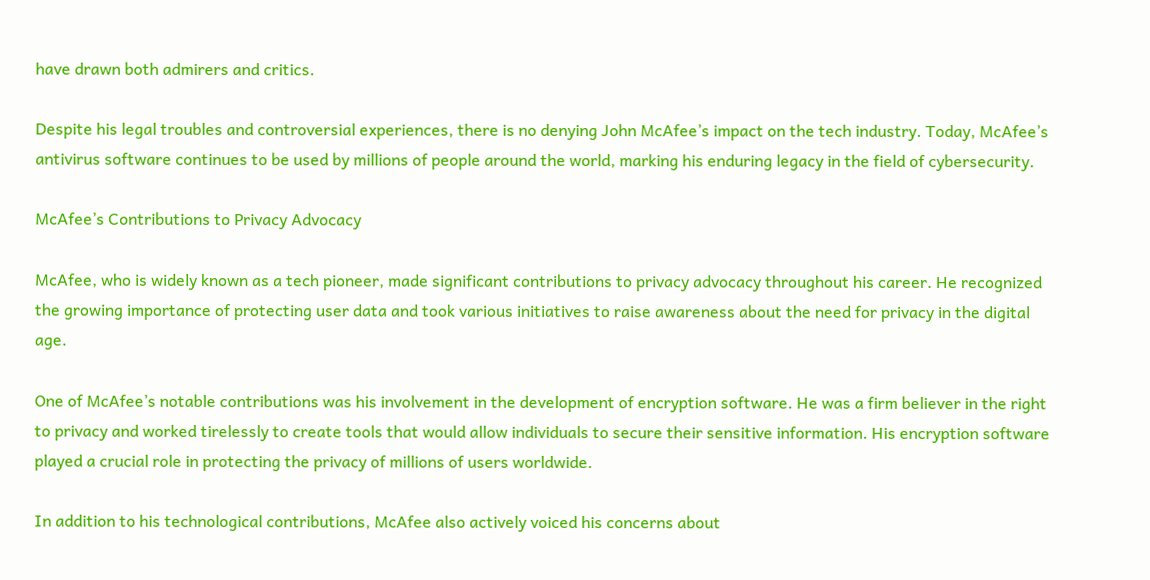have drawn both admirers and critics.

Despite his legal troubles and controversial experiences, there is no denying John McAfee’s impact on the tech industry. Today, McAfee’s antivirus software continues to be used by millions of people around the world, marking his enduring legacy in the field of cybersecurity.

McAfee’s Contributions to Privacy Advocacy

McAfee, who is widely known as a tech pioneer, made significant contributions to privacy advocacy throughout his career. He recognized the growing importance of protecting user data and took various initiatives to raise awareness about the need for privacy in the digital age.

One of McAfee’s notable contributions was his involvement in the development of encryption software. He was a firm believer in the right to privacy and worked tirelessly to create tools that would allow individuals to secure their sensitive information. His encryption software played a crucial role in protecting the privacy of millions of users worldwide.

In addition to his technological contributions, McAfee also actively voiced his concerns about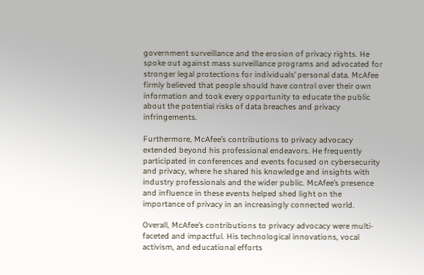government surveillance and the erosion of privacy rights. He spoke out against mass surveillance programs and advocated for stronger legal protections for individuals’ personal data. McAfee firmly believed that people should have control over their own information and took every opportunity to educate the public about the potential risks of data breaches and privacy infringements.

Furthermore, McAfee’s contributions to privacy advocacy extended beyond his professional endeavors. He frequently participated in conferences and events focused on cybersecurity and privacy, where he shared his knowledge and insights with industry professionals and the wider public. McAfee’s presence and influence in these events helped shed light on the importance of privacy in an increasingly connected world.

Overall, McAfee’s contributions to privacy advocacy were multi-faceted and impactful. His technological innovations, vocal activism, and educational efforts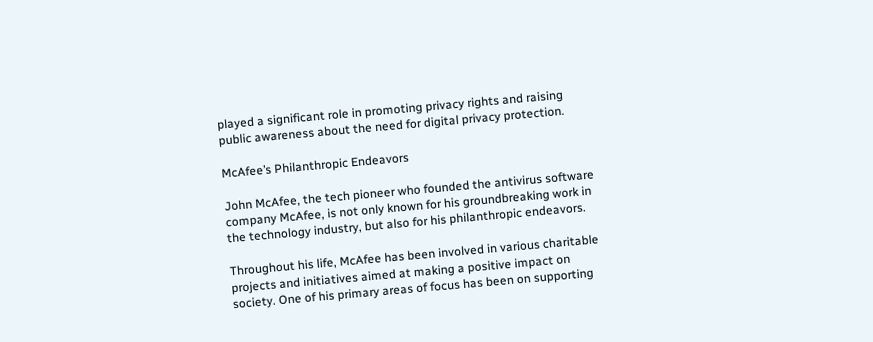played a significant role in promoting privacy rights and raising public awareness about the need for digital privacy protection.

McAfee’s Philanthropic Endeavors

John McAfee, the tech pioneer who founded the antivirus software company McAfee, is not only known for his groundbreaking work in the technology industry, but also for his philanthropic endeavors.

Throughout his life, McAfee has been involved in various charitable projects and initiatives aimed at making a positive impact on society. One of his primary areas of focus has been on supporting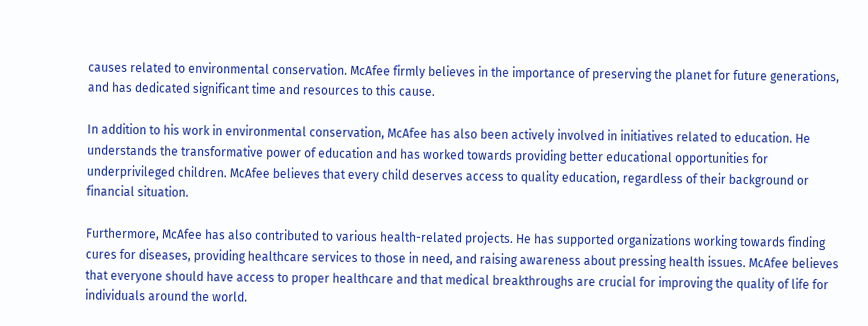causes related to environmental conservation. McAfee firmly believes in the importance of preserving the planet for future generations, and has dedicated significant time and resources to this cause.

In addition to his work in environmental conservation, McAfee has also been actively involved in initiatives related to education. He understands the transformative power of education and has worked towards providing better educational opportunities for underprivileged children. McAfee believes that every child deserves access to quality education, regardless of their background or financial situation.

Furthermore, McAfee has also contributed to various health-related projects. He has supported organizations working towards finding cures for diseases, providing healthcare services to those in need, and raising awareness about pressing health issues. McAfee believes that everyone should have access to proper healthcare and that medical breakthroughs are crucial for improving the quality of life for individuals around the world.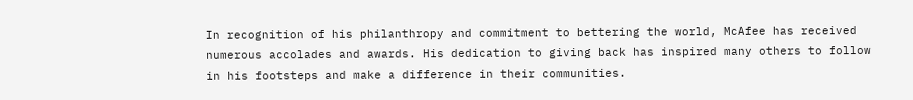In recognition of his philanthropy and commitment to bettering the world, McAfee has received numerous accolades and awards. His dedication to giving back has inspired many others to follow in his footsteps and make a difference in their communities.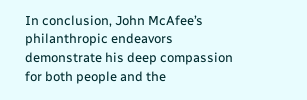In conclusion, John McAfee’s philanthropic endeavors demonstrate his deep compassion for both people and the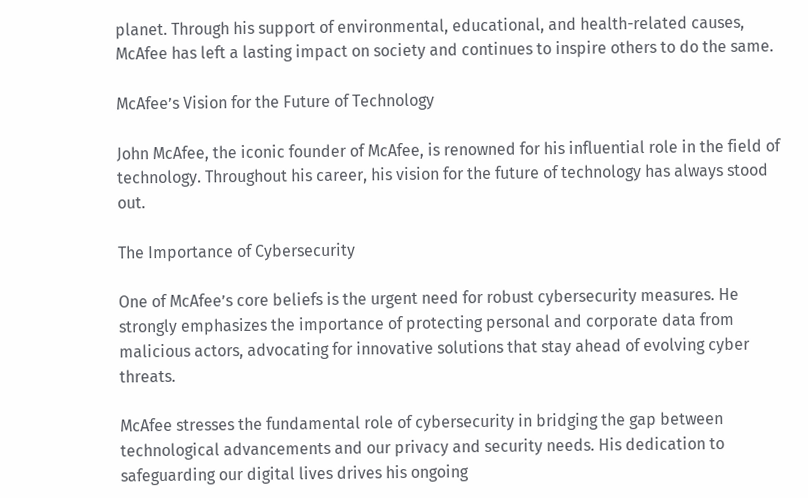planet. Through his support of environmental, educational, and health-related causes, McAfee has left a lasting impact on society and continues to inspire others to do the same.

McAfee’s Vision for the Future of Technology

John McAfee, the iconic founder of McAfee, is renowned for his influential role in the field of technology. Throughout his career, his vision for the future of technology has always stood out.

The Importance of Cybersecurity

One of McAfee’s core beliefs is the urgent need for robust cybersecurity measures. He strongly emphasizes the importance of protecting personal and corporate data from malicious actors, advocating for innovative solutions that stay ahead of evolving cyber threats.

McAfee stresses the fundamental role of cybersecurity in bridging the gap between technological advancements and our privacy and security needs. His dedication to safeguarding our digital lives drives his ongoing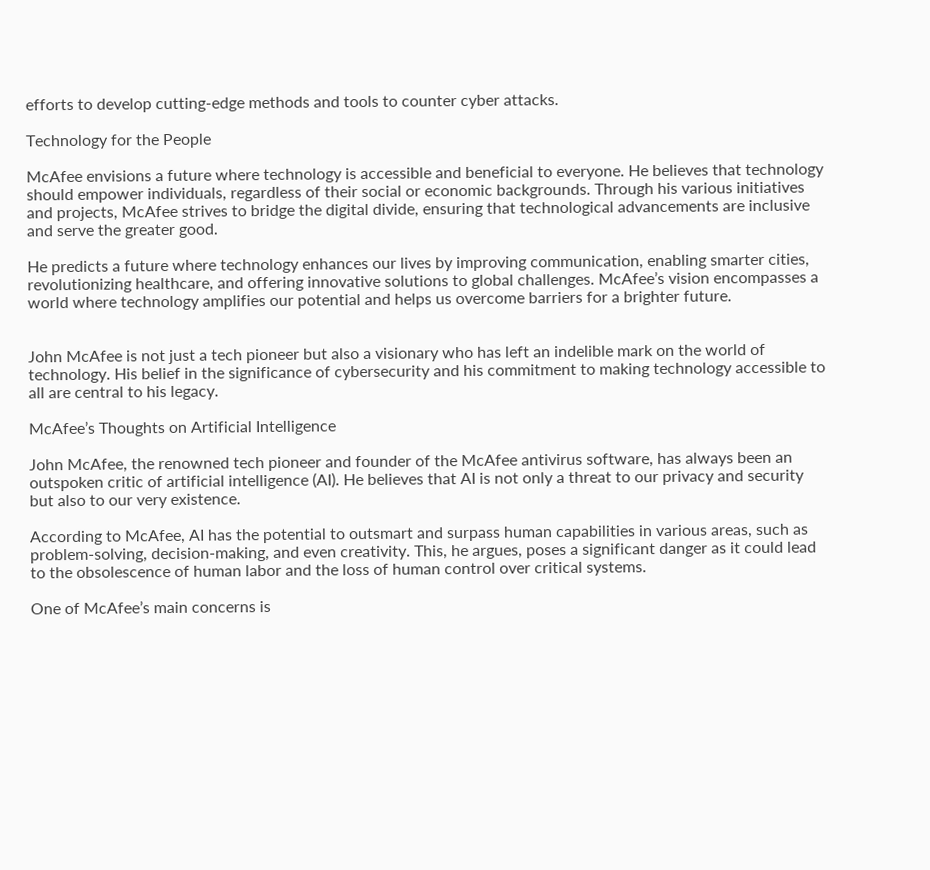efforts to develop cutting-edge methods and tools to counter cyber attacks.

Technology for the People

McAfee envisions a future where technology is accessible and beneficial to everyone. He believes that technology should empower individuals, regardless of their social or economic backgrounds. Through his various initiatives and projects, McAfee strives to bridge the digital divide, ensuring that technological advancements are inclusive and serve the greater good.

He predicts a future where technology enhances our lives by improving communication, enabling smarter cities, revolutionizing healthcare, and offering innovative solutions to global challenges. McAfee’s vision encompasses a world where technology amplifies our potential and helps us overcome barriers for a brighter future.


John McAfee is not just a tech pioneer but also a visionary who has left an indelible mark on the world of technology. His belief in the significance of cybersecurity and his commitment to making technology accessible to all are central to his legacy.

McAfee’s Thoughts on Artificial Intelligence

John McAfee, the renowned tech pioneer and founder of the McAfee antivirus software, has always been an outspoken critic of artificial intelligence (AI). He believes that AI is not only a threat to our privacy and security but also to our very existence.

According to McAfee, AI has the potential to outsmart and surpass human capabilities in various areas, such as problem-solving, decision-making, and even creativity. This, he argues, poses a significant danger as it could lead to the obsolescence of human labor and the loss of human control over critical systems.

One of McAfee’s main concerns is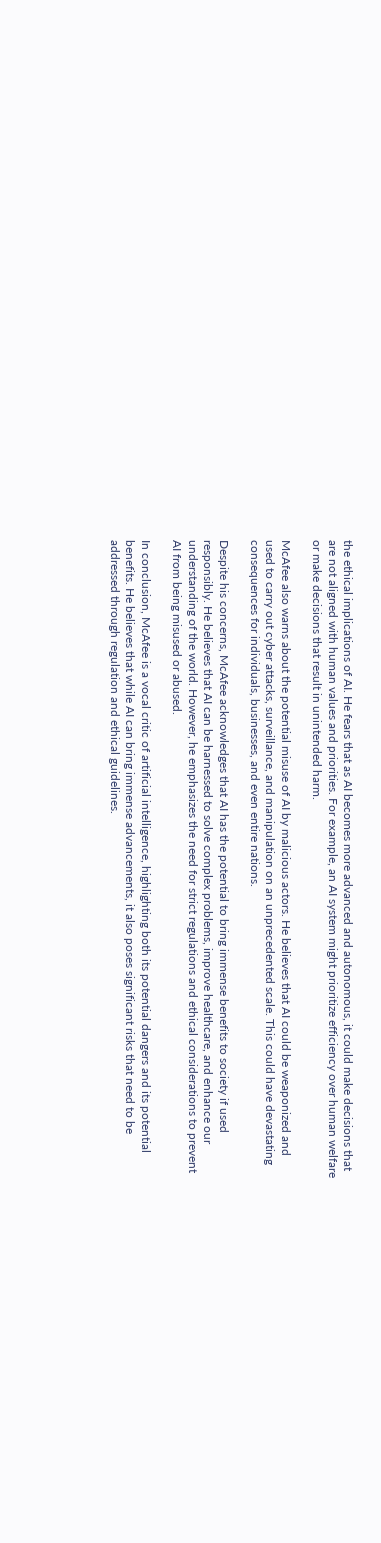the ethical implications of AI. He fears that as AI becomes more advanced and autonomous, it could make decisions that are not aligned with human values and priorities. For example, an AI system might prioritize efficiency over human welfare or make decisions that result in unintended harm.

McAfee also warns about the potential misuse of AI by malicious actors. He believes that AI could be weaponized and used to carry out cyber attacks, surveillance, and manipulation on an unprecedented scale. This could have devastating consequences for individuals, businesses, and even entire nations.

Despite his concerns, McAfee acknowledges that AI has the potential to bring immense benefits to society if used responsibly. He believes that AI can be harnessed to solve complex problems, improve healthcare, and enhance our understanding of the world. However, he emphasizes the need for strict regulations and ethical considerations to prevent AI from being misused or abused.

In conclusion, McAfee is a vocal critic of artificial intelligence, highlighting both its potential dangers and its potential benefits. He believes that while AI can bring immense advancements, it also poses significant risks that need to be addressed through regulation and ethical guidelines.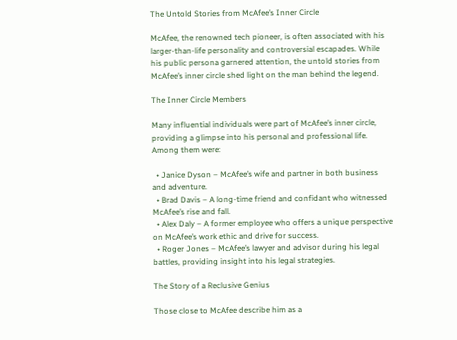The Untold Stories from McAfee’s Inner Circle

McAfee, the renowned tech pioneer, is often associated with his larger-than-life personality and controversial escapades. While his public persona garnered attention, the untold stories from McAfee’s inner circle shed light on the man behind the legend.

The Inner Circle Members

Many influential individuals were part of McAfee’s inner circle, providing a glimpse into his personal and professional life. Among them were:

  • Janice Dyson – McAfee’s wife and partner in both business and adventure.
  • Brad Davis – A long-time friend and confidant who witnessed McAfee’s rise and fall.
  • Alex Daly – A former employee who offers a unique perspective on McAfee’s work ethic and drive for success.
  • Roger Jones – McAfee’s lawyer and advisor during his legal battles, providing insight into his legal strategies.

The Story of a Reclusive Genius

Those close to McAfee describe him as a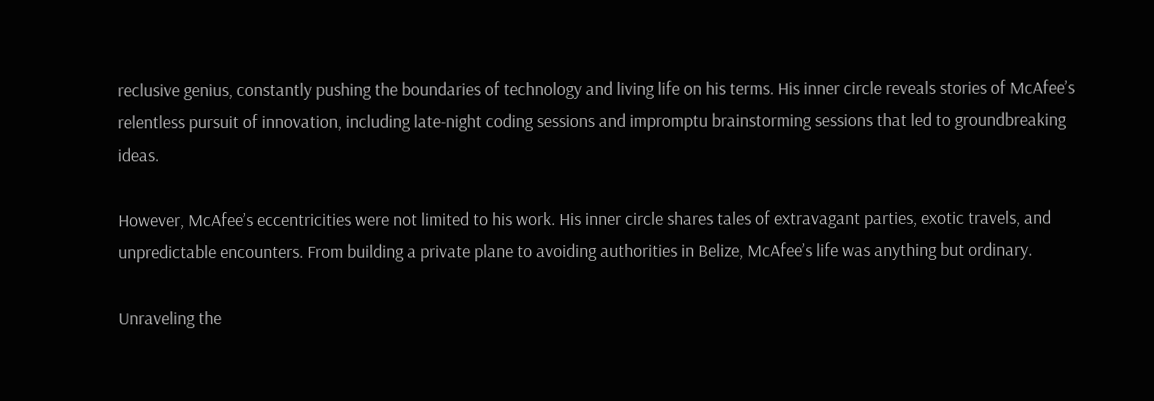reclusive genius, constantly pushing the boundaries of technology and living life on his terms. His inner circle reveals stories of McAfee’s relentless pursuit of innovation, including late-night coding sessions and impromptu brainstorming sessions that led to groundbreaking ideas.

However, McAfee’s eccentricities were not limited to his work. His inner circle shares tales of extravagant parties, exotic travels, and unpredictable encounters. From building a private plane to avoiding authorities in Belize, McAfee’s life was anything but ordinary.

Unraveling the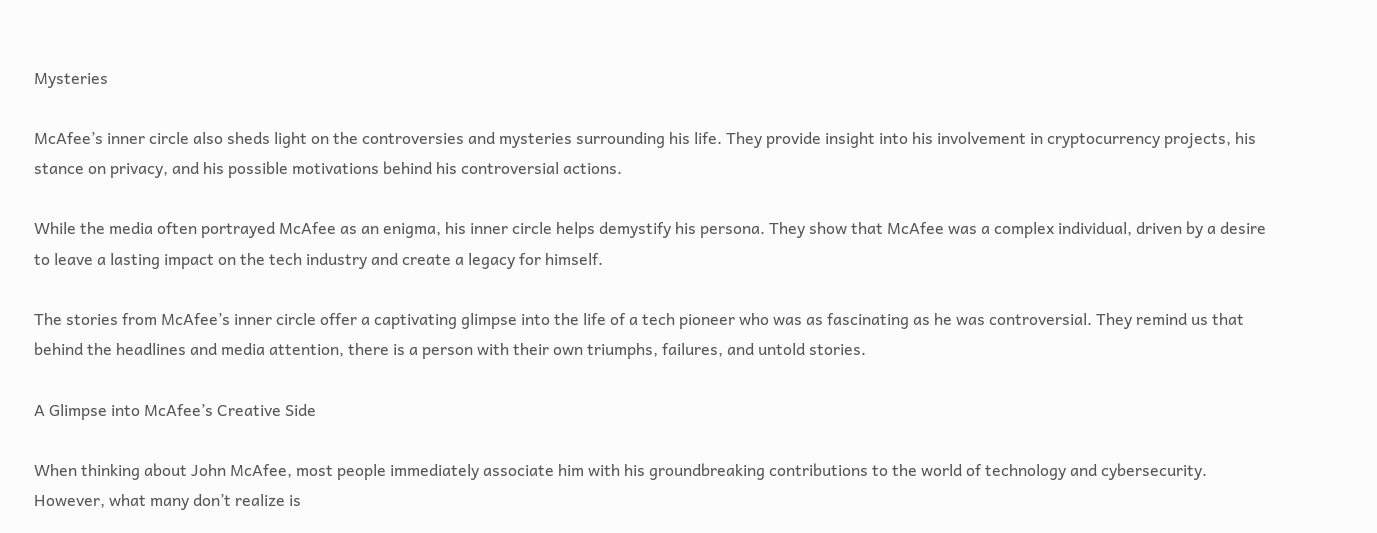Mysteries

McAfee’s inner circle also sheds light on the controversies and mysteries surrounding his life. They provide insight into his involvement in cryptocurrency projects, his stance on privacy, and his possible motivations behind his controversial actions.

While the media often portrayed McAfee as an enigma, his inner circle helps demystify his persona. They show that McAfee was a complex individual, driven by a desire to leave a lasting impact on the tech industry and create a legacy for himself.

The stories from McAfee’s inner circle offer a captivating glimpse into the life of a tech pioneer who was as fascinating as he was controversial. They remind us that behind the headlines and media attention, there is a person with their own triumphs, failures, and untold stories.

A Glimpse into McAfee’s Creative Side

When thinking about John McAfee, most people immediately associate him with his groundbreaking contributions to the world of technology and cybersecurity. However, what many don’t realize is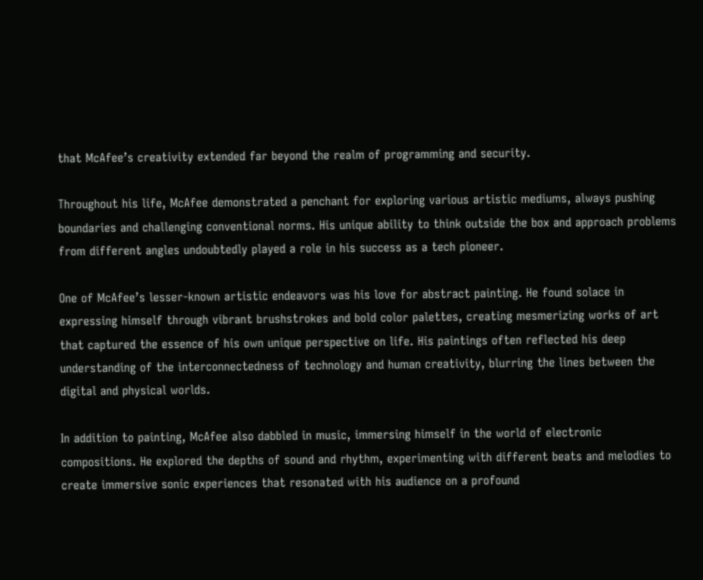that McAfee’s creativity extended far beyond the realm of programming and security.

Throughout his life, McAfee demonstrated a penchant for exploring various artistic mediums, always pushing boundaries and challenging conventional norms. His unique ability to think outside the box and approach problems from different angles undoubtedly played a role in his success as a tech pioneer.

One of McAfee’s lesser-known artistic endeavors was his love for abstract painting. He found solace in expressing himself through vibrant brushstrokes and bold color palettes, creating mesmerizing works of art that captured the essence of his own unique perspective on life. His paintings often reflected his deep understanding of the interconnectedness of technology and human creativity, blurring the lines between the digital and physical worlds.

In addition to painting, McAfee also dabbled in music, immersing himself in the world of electronic compositions. He explored the depths of sound and rhythm, experimenting with different beats and melodies to create immersive sonic experiences that resonated with his audience on a profound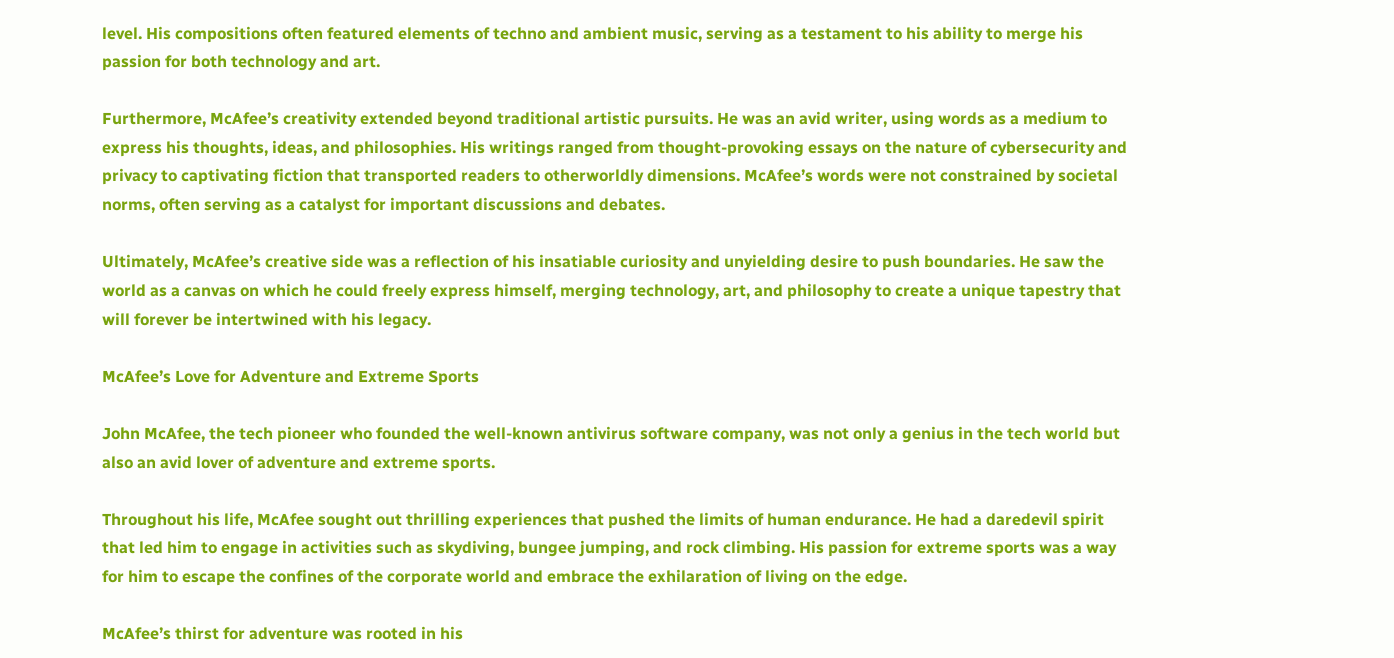level. His compositions often featured elements of techno and ambient music, serving as a testament to his ability to merge his passion for both technology and art.

Furthermore, McAfee’s creativity extended beyond traditional artistic pursuits. He was an avid writer, using words as a medium to express his thoughts, ideas, and philosophies. His writings ranged from thought-provoking essays on the nature of cybersecurity and privacy to captivating fiction that transported readers to otherworldly dimensions. McAfee’s words were not constrained by societal norms, often serving as a catalyst for important discussions and debates.

Ultimately, McAfee’s creative side was a reflection of his insatiable curiosity and unyielding desire to push boundaries. He saw the world as a canvas on which he could freely express himself, merging technology, art, and philosophy to create a unique tapestry that will forever be intertwined with his legacy.

McAfee’s Love for Adventure and Extreme Sports

John McAfee, the tech pioneer who founded the well-known antivirus software company, was not only a genius in the tech world but also an avid lover of adventure and extreme sports.

Throughout his life, McAfee sought out thrilling experiences that pushed the limits of human endurance. He had a daredevil spirit that led him to engage in activities such as skydiving, bungee jumping, and rock climbing. His passion for extreme sports was a way for him to escape the confines of the corporate world and embrace the exhilaration of living on the edge.

McAfee’s thirst for adventure was rooted in his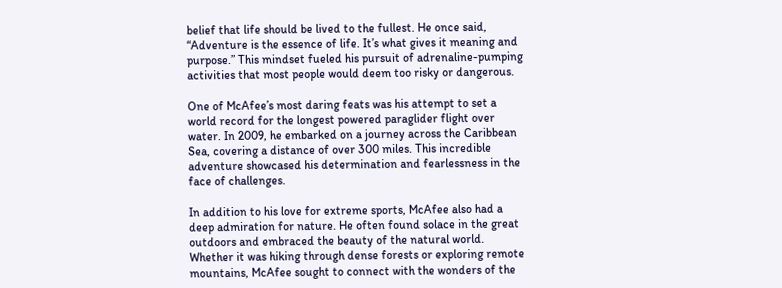belief that life should be lived to the fullest. He once said, “Adventure is the essence of life. It’s what gives it meaning and purpose.” This mindset fueled his pursuit of adrenaline-pumping activities that most people would deem too risky or dangerous.

One of McAfee’s most daring feats was his attempt to set a world record for the longest powered paraglider flight over water. In 2009, he embarked on a journey across the Caribbean Sea, covering a distance of over 300 miles. This incredible adventure showcased his determination and fearlessness in the face of challenges.

In addition to his love for extreme sports, McAfee also had a deep admiration for nature. He often found solace in the great outdoors and embraced the beauty of the natural world. Whether it was hiking through dense forests or exploring remote mountains, McAfee sought to connect with the wonders of the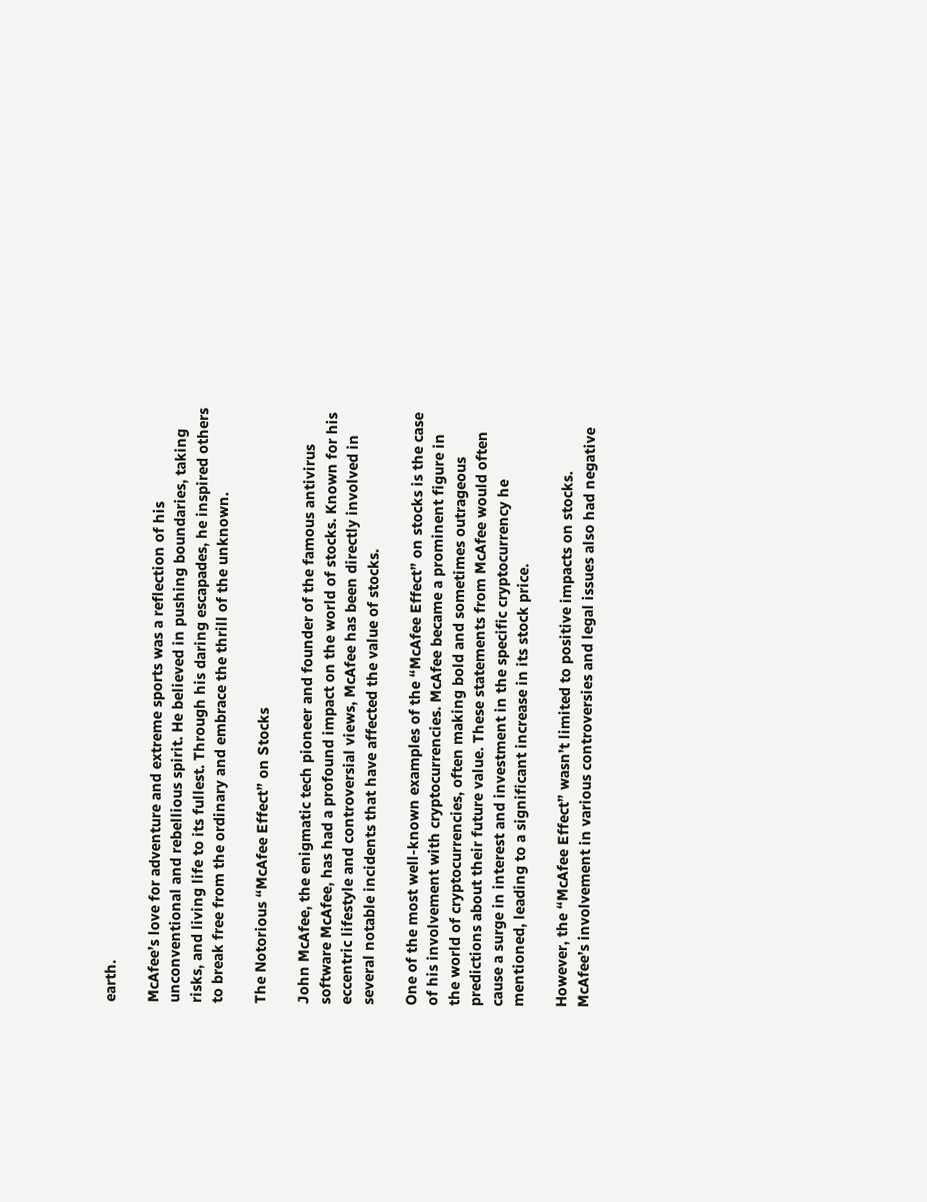earth.

McAfee’s love for adventure and extreme sports was a reflection of his unconventional and rebellious spirit. He believed in pushing boundaries, taking risks, and living life to its fullest. Through his daring escapades, he inspired others to break free from the ordinary and embrace the thrill of the unknown.

The Notorious “McAfee Effect” on Stocks

John McAfee, the enigmatic tech pioneer and founder of the famous antivirus software McAfee, has had a profound impact on the world of stocks. Known for his eccentric lifestyle and controversial views, McAfee has been directly involved in several notable incidents that have affected the value of stocks.

One of the most well-known examples of the “McAfee Effect” on stocks is the case of his involvement with cryptocurrencies. McAfee became a prominent figure in the world of cryptocurrencies, often making bold and sometimes outrageous predictions about their future value. These statements from McAfee would often cause a surge in interest and investment in the specific cryptocurrency he mentioned, leading to a significant increase in its stock price.

However, the “McAfee Effect” wasn’t limited to positive impacts on stocks. McAfee’s involvement in various controversies and legal issues also had negative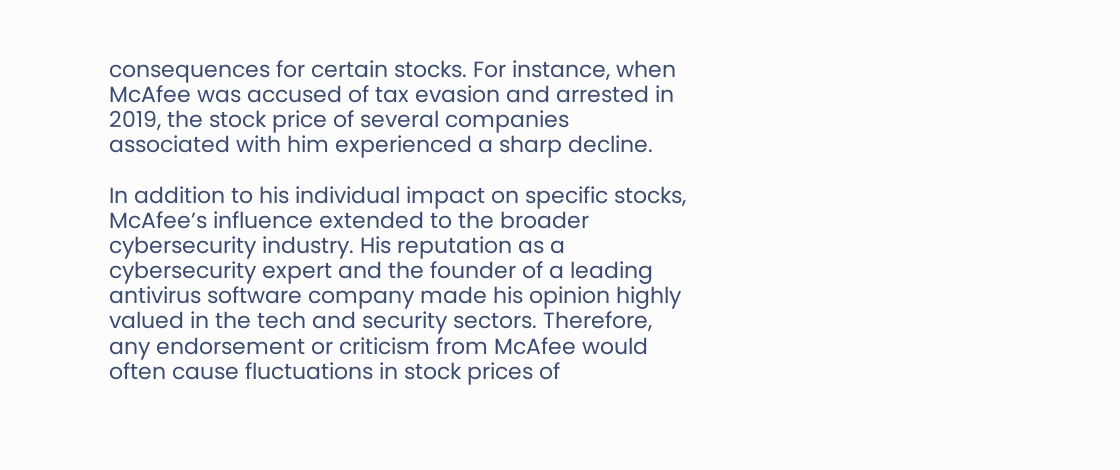consequences for certain stocks. For instance, when McAfee was accused of tax evasion and arrested in 2019, the stock price of several companies associated with him experienced a sharp decline.

In addition to his individual impact on specific stocks, McAfee’s influence extended to the broader cybersecurity industry. His reputation as a cybersecurity expert and the founder of a leading antivirus software company made his opinion highly valued in the tech and security sectors. Therefore, any endorsement or criticism from McAfee would often cause fluctuations in stock prices of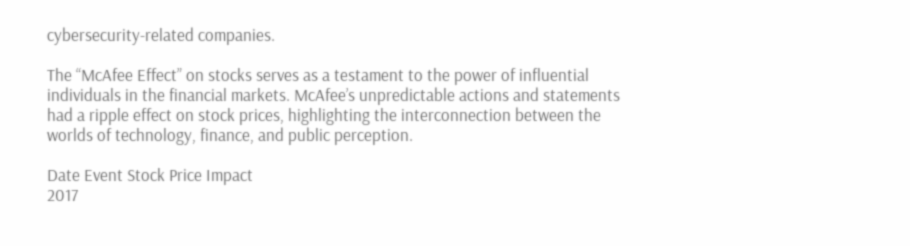cybersecurity-related companies.

The “McAfee Effect” on stocks serves as a testament to the power of influential individuals in the financial markets. McAfee’s unpredictable actions and statements had a ripple effect on stock prices, highlighting the interconnection between the worlds of technology, finance, and public perception.

Date Event Stock Price Impact
2017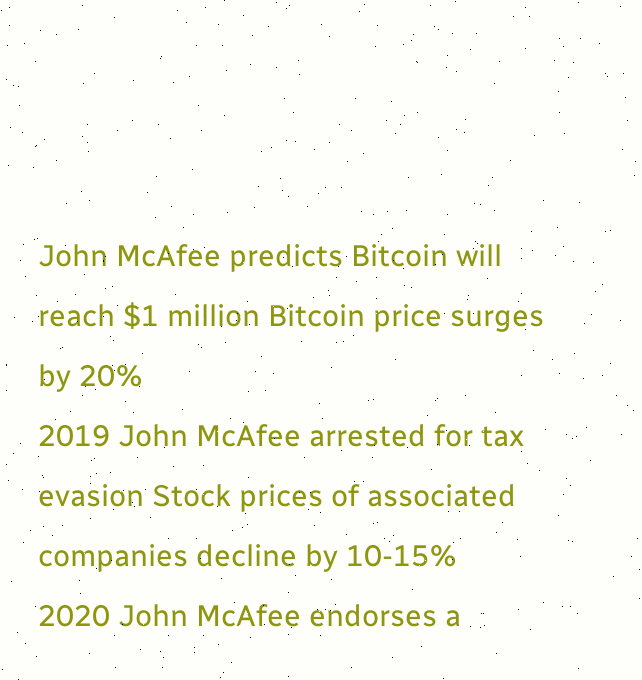John McAfee predicts Bitcoin will reach $1 million Bitcoin price surges by 20%
2019 John McAfee arrested for tax evasion Stock prices of associated companies decline by 10-15%
2020 John McAfee endorses a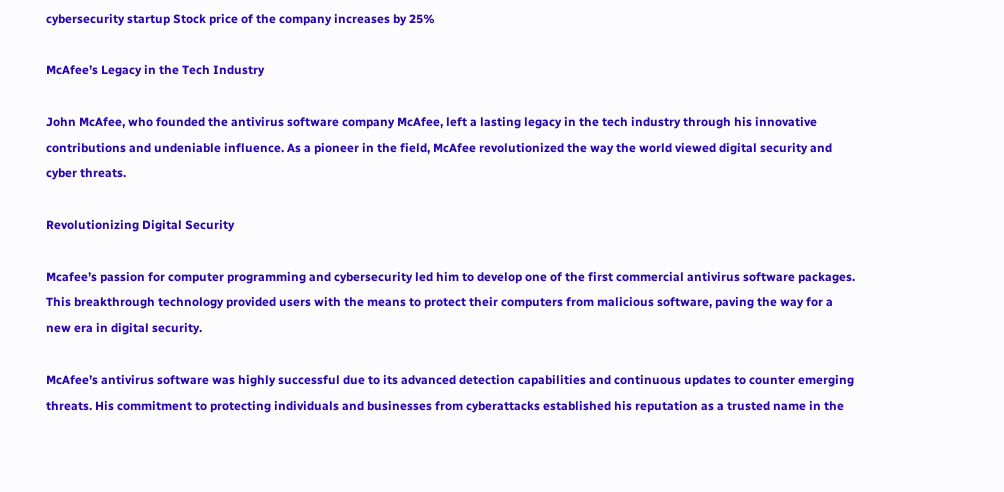cybersecurity startup Stock price of the company increases by 25%

McAfee’s Legacy in the Tech Industry

John McAfee, who founded the antivirus software company McAfee, left a lasting legacy in the tech industry through his innovative contributions and undeniable influence. As a pioneer in the field, McAfee revolutionized the way the world viewed digital security and cyber threats.

Revolutionizing Digital Security

Mcafee’s passion for computer programming and cybersecurity led him to develop one of the first commercial antivirus software packages. This breakthrough technology provided users with the means to protect their computers from malicious software, paving the way for a new era in digital security.

McAfee’s antivirus software was highly successful due to its advanced detection capabilities and continuous updates to counter emerging threats. His commitment to protecting individuals and businesses from cyberattacks established his reputation as a trusted name in the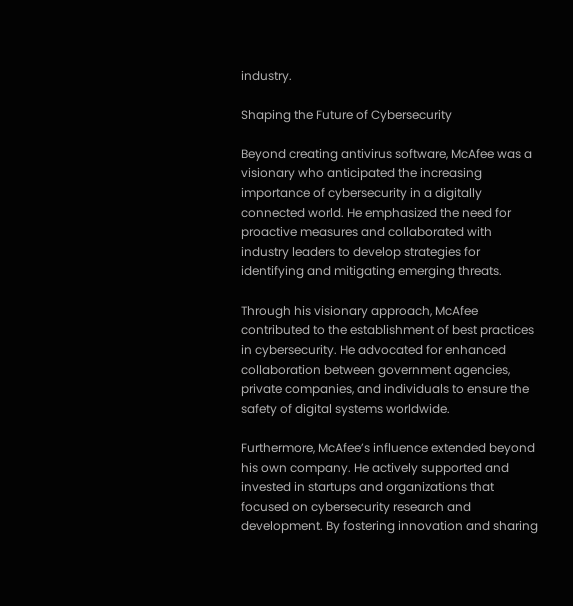industry.

Shaping the Future of Cybersecurity

Beyond creating antivirus software, McAfee was a visionary who anticipated the increasing importance of cybersecurity in a digitally connected world. He emphasized the need for proactive measures and collaborated with industry leaders to develop strategies for identifying and mitigating emerging threats.

Through his visionary approach, McAfee contributed to the establishment of best practices in cybersecurity. He advocated for enhanced collaboration between government agencies, private companies, and individuals to ensure the safety of digital systems worldwide.

Furthermore, McAfee’s influence extended beyond his own company. He actively supported and invested in startups and organizations that focused on cybersecurity research and development. By fostering innovation and sharing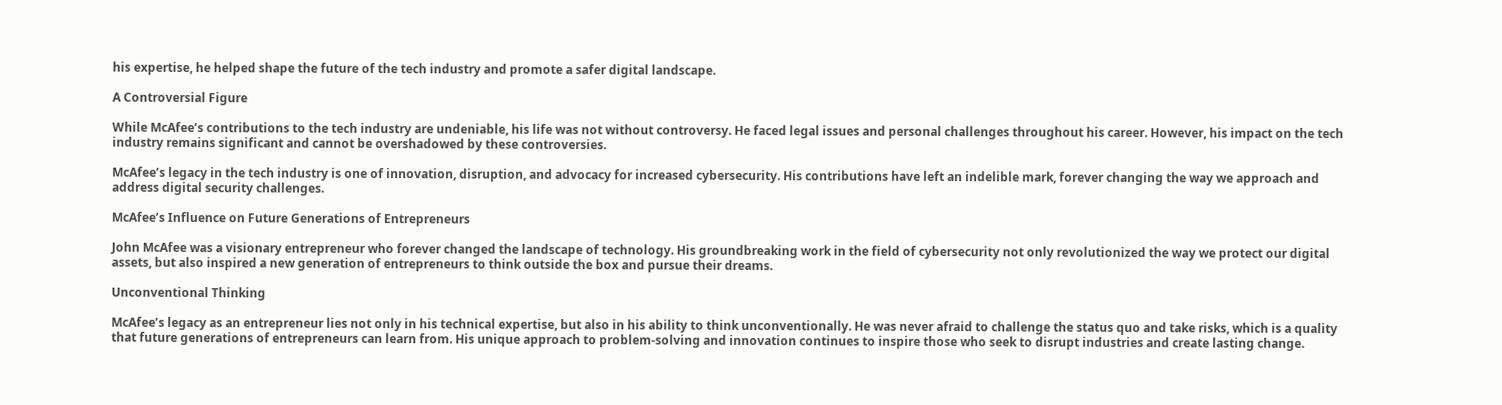his expertise, he helped shape the future of the tech industry and promote a safer digital landscape.

A Controversial Figure

While McAfee’s contributions to the tech industry are undeniable, his life was not without controversy. He faced legal issues and personal challenges throughout his career. However, his impact on the tech industry remains significant and cannot be overshadowed by these controversies.

McAfee’s legacy in the tech industry is one of innovation, disruption, and advocacy for increased cybersecurity. His contributions have left an indelible mark, forever changing the way we approach and address digital security challenges.

McAfee’s Influence on Future Generations of Entrepreneurs

John McAfee was a visionary entrepreneur who forever changed the landscape of technology. His groundbreaking work in the field of cybersecurity not only revolutionized the way we protect our digital assets, but also inspired a new generation of entrepreneurs to think outside the box and pursue their dreams.

Unconventional Thinking

McAfee’s legacy as an entrepreneur lies not only in his technical expertise, but also in his ability to think unconventionally. He was never afraid to challenge the status quo and take risks, which is a quality that future generations of entrepreneurs can learn from. His unique approach to problem-solving and innovation continues to inspire those who seek to disrupt industries and create lasting change.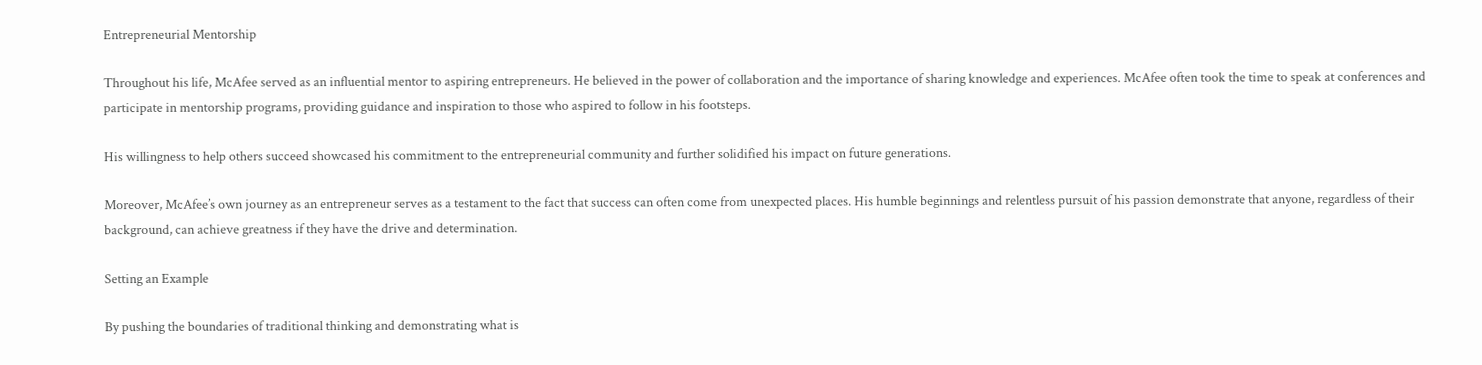Entrepreneurial Mentorship

Throughout his life, McAfee served as an influential mentor to aspiring entrepreneurs. He believed in the power of collaboration and the importance of sharing knowledge and experiences. McAfee often took the time to speak at conferences and participate in mentorship programs, providing guidance and inspiration to those who aspired to follow in his footsteps.

His willingness to help others succeed showcased his commitment to the entrepreneurial community and further solidified his impact on future generations.

Moreover, McAfee’s own journey as an entrepreneur serves as a testament to the fact that success can often come from unexpected places. His humble beginnings and relentless pursuit of his passion demonstrate that anyone, regardless of their background, can achieve greatness if they have the drive and determination.

Setting an Example

By pushing the boundaries of traditional thinking and demonstrating what is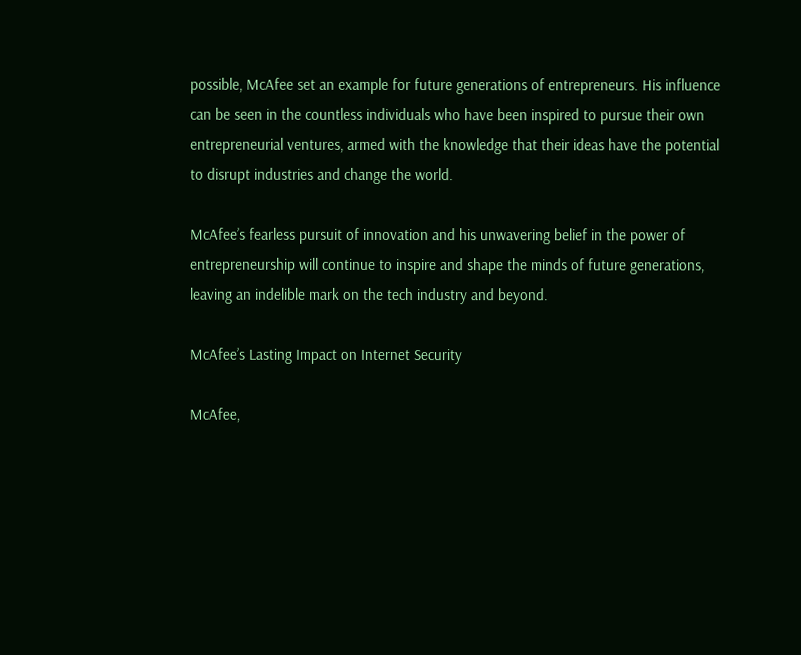possible, McAfee set an example for future generations of entrepreneurs. His influence can be seen in the countless individuals who have been inspired to pursue their own entrepreneurial ventures, armed with the knowledge that their ideas have the potential to disrupt industries and change the world.

McAfee’s fearless pursuit of innovation and his unwavering belief in the power of entrepreneurship will continue to inspire and shape the minds of future generations, leaving an indelible mark on the tech industry and beyond.

McAfee’s Lasting Impact on Internet Security

McAfee,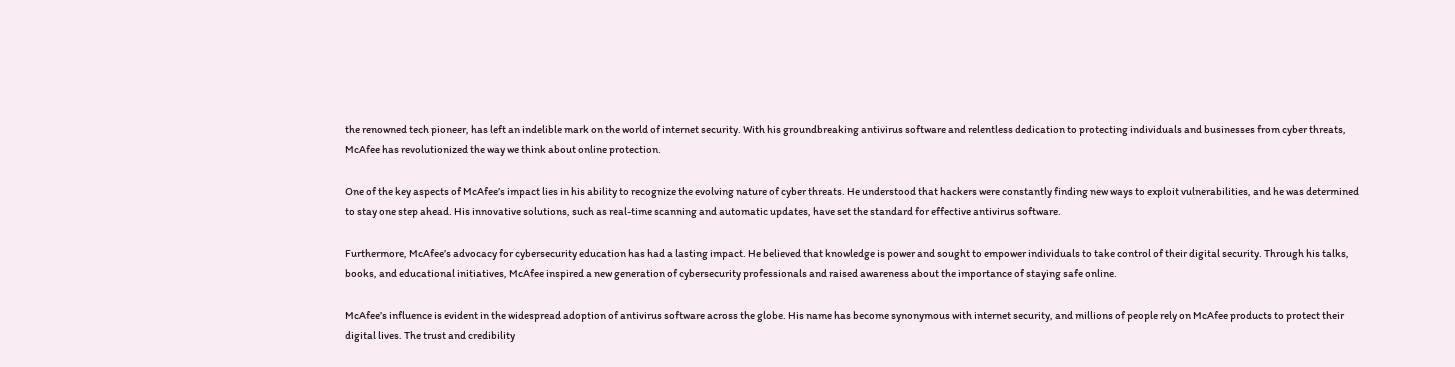the renowned tech pioneer, has left an indelible mark on the world of internet security. With his groundbreaking antivirus software and relentless dedication to protecting individuals and businesses from cyber threats, McAfee has revolutionized the way we think about online protection.

One of the key aspects of McAfee’s impact lies in his ability to recognize the evolving nature of cyber threats. He understood that hackers were constantly finding new ways to exploit vulnerabilities, and he was determined to stay one step ahead. His innovative solutions, such as real-time scanning and automatic updates, have set the standard for effective antivirus software.

Furthermore, McAfee’s advocacy for cybersecurity education has had a lasting impact. He believed that knowledge is power and sought to empower individuals to take control of their digital security. Through his talks, books, and educational initiatives, McAfee inspired a new generation of cybersecurity professionals and raised awareness about the importance of staying safe online.

McAfee’s influence is evident in the widespread adoption of antivirus software across the globe. His name has become synonymous with internet security, and millions of people rely on McAfee products to protect their digital lives. The trust and credibility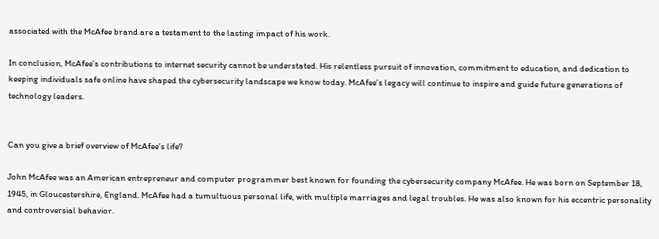associated with the McAfee brand are a testament to the lasting impact of his work.

In conclusion, McAfee’s contributions to internet security cannot be understated. His relentless pursuit of innovation, commitment to education, and dedication to keeping individuals safe online have shaped the cybersecurity landscape we know today. McAfee’s legacy will continue to inspire and guide future generations of technology leaders.


Can you give a brief overview of McAfee’s life?

John McAfee was an American entrepreneur and computer programmer best known for founding the cybersecurity company McAfee. He was born on September 18, 1945, in Gloucestershire, England. McAfee had a tumultuous personal life, with multiple marriages and legal troubles. He was also known for his eccentric personality and controversial behavior.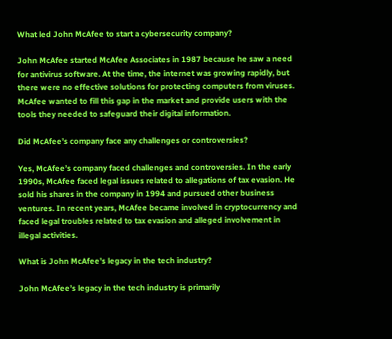What led John McAfee to start a cybersecurity company?

John McAfee started McAfee Associates in 1987 because he saw a need for antivirus software. At the time, the internet was growing rapidly, but there were no effective solutions for protecting computers from viruses. McAfee wanted to fill this gap in the market and provide users with the tools they needed to safeguard their digital information.

Did McAfee’s company face any challenges or controversies?

Yes, McAfee’s company faced challenges and controversies. In the early 1990s, McAfee faced legal issues related to allegations of tax evasion. He sold his shares in the company in 1994 and pursued other business ventures. In recent years, McAfee became involved in cryptocurrency and faced legal troubles related to tax evasion and alleged involvement in illegal activities.

What is John McAfee’s legacy in the tech industry?

John McAfee’s legacy in the tech industry is primarily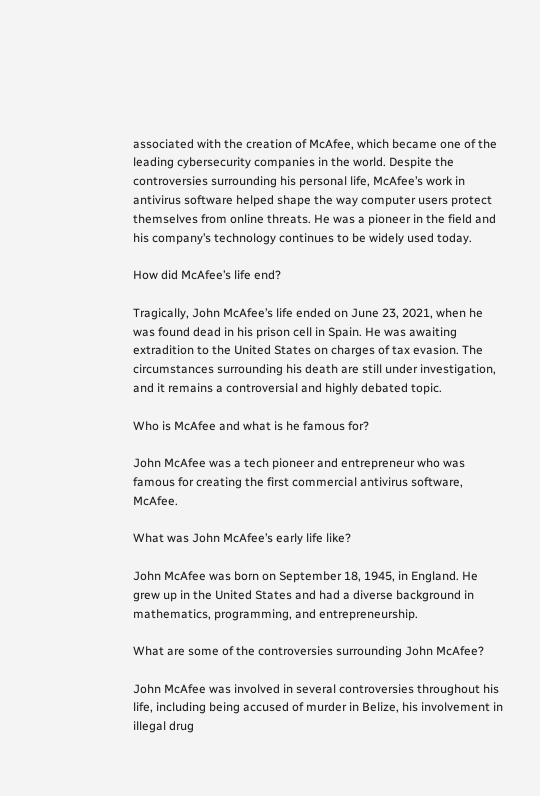associated with the creation of McAfee, which became one of the leading cybersecurity companies in the world. Despite the controversies surrounding his personal life, McAfee’s work in antivirus software helped shape the way computer users protect themselves from online threats. He was a pioneer in the field and his company’s technology continues to be widely used today.

How did McAfee’s life end?

Tragically, John McAfee’s life ended on June 23, 2021, when he was found dead in his prison cell in Spain. He was awaiting extradition to the United States on charges of tax evasion. The circumstances surrounding his death are still under investigation, and it remains a controversial and highly debated topic.

Who is McAfee and what is he famous for?

John McAfee was a tech pioneer and entrepreneur who was famous for creating the first commercial antivirus software, McAfee.

What was John McAfee’s early life like?

John McAfee was born on September 18, 1945, in England. He grew up in the United States and had a diverse background in mathematics, programming, and entrepreneurship.

What are some of the controversies surrounding John McAfee?

John McAfee was involved in several controversies throughout his life, including being accused of murder in Belize, his involvement in illegal drug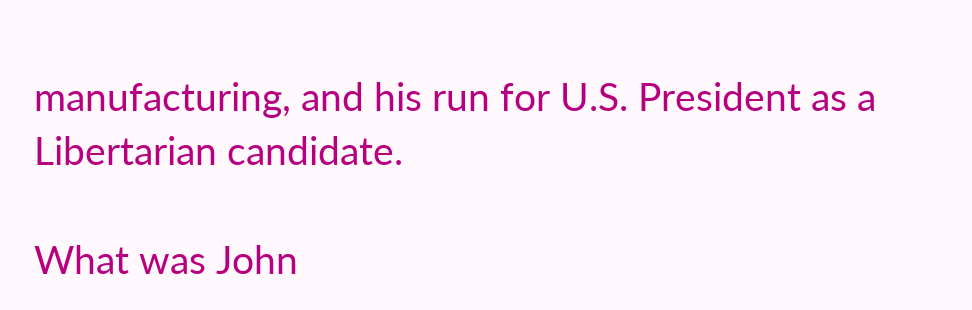manufacturing, and his run for U.S. President as a Libertarian candidate.

What was John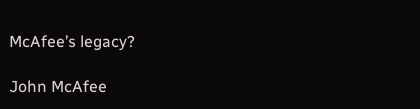McAfee’s legacy?

John McAfee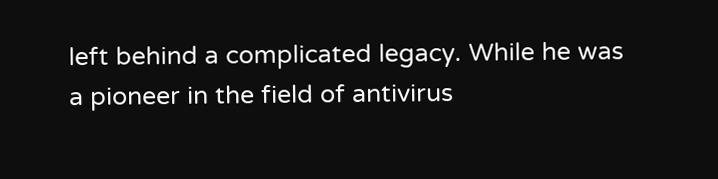left behind a complicated legacy. While he was a pioneer in the field of antivirus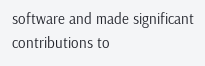software and made significant contributions to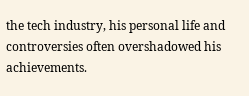the tech industry, his personal life and controversies often overshadowed his achievements.